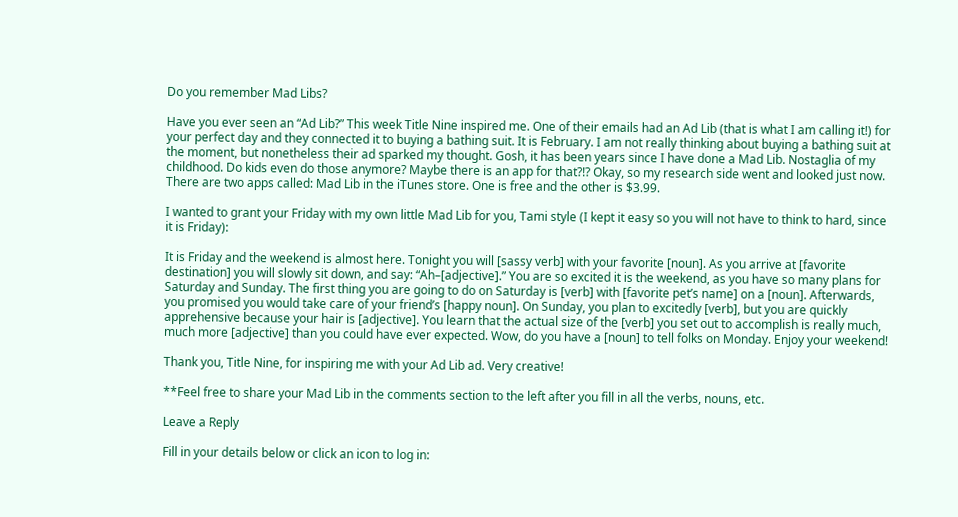Do you remember Mad Libs?

Have you ever seen an “Ad Lib?” This week Title Nine inspired me. One of their emails had an Ad Lib (that is what I am calling it!) for your perfect day and they connected it to buying a bathing suit. It is February. I am not really thinking about buying a bathing suit at the moment, but nonetheless their ad sparked my thought. Gosh, it has been years since I have done a Mad Lib. Nostaglia of my childhood. Do kids even do those anymore? Maybe there is an app for that?!? Okay, so my research side went and looked just now. There are two apps called: Mad Lib in the iTunes store. One is free and the other is $3.99.

I wanted to grant your Friday with my own little Mad Lib for you, Tami style (I kept it easy so you will not have to think to hard, since it is Friday):

It is Friday and the weekend is almost here. Tonight you will [sassy verb] with your favorite [noun]. As you arrive at [favorite destination] you will slowly sit down, and say: “Ah–[adjective].” You are so excited it is the weekend, as you have so many plans for Saturday and Sunday. The first thing you are going to do on Saturday is [verb] with [favorite pet’s name] on a [noun]. Afterwards, you promised you would take care of your friend’s [happy noun]. On Sunday, you plan to excitedly [verb], but you are quickly apprehensive because your hair is [adjective]. You learn that the actual size of the [verb] you set out to accomplish is really much, much more [adjective] than you could have ever expected. Wow, do you have a [noun] to tell folks on Monday. Enjoy your weekend!

Thank you, Title Nine, for inspiring me with your Ad Lib ad. Very creative!

**Feel free to share your Mad Lib in the comments section to the left after you fill in all the verbs, nouns, etc.

Leave a Reply

Fill in your details below or click an icon to log in: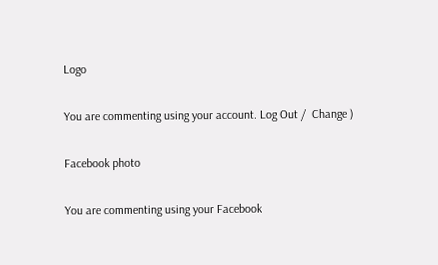Logo

You are commenting using your account. Log Out /  Change )

Facebook photo

You are commenting using your Facebook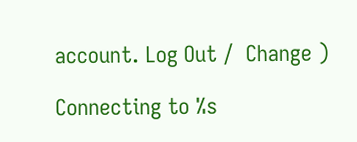account. Log Out /  Change )

Connecting to %s